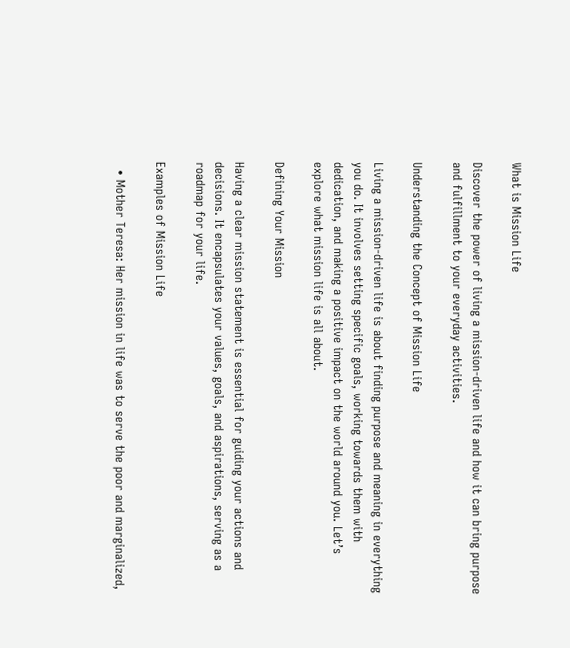What is Mission Life

Discover the power of living a mission-driven life and how it can bring purpose and fulfillment to your everyday activities.

Understanding the Concept of Mission Life

Living a mission-driven life is about finding purpose and meaning in everything you do. It involves setting specific goals, working towards them with dedication, and making a positive impact on the world around you. Let’s explore what mission life is all about.

Defining Your Mission

Having a clear mission statement is essential for guiding your actions and decisions. It encapsulates your values, goals, and aspirations, serving as a roadmap for your life.

Examples of Mission Life

  • Mother Teresa: Her mission in life was to serve the poor and marginalized,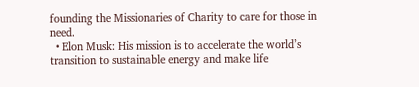founding the Missionaries of Charity to care for those in need.
  • Elon Musk: His mission is to accelerate the world’s transition to sustainable energy and make life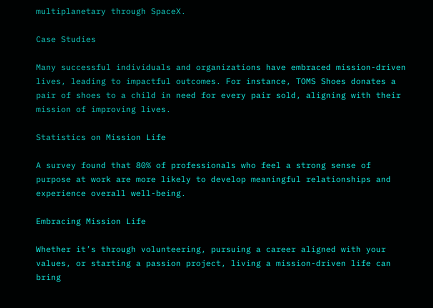multiplanetary through SpaceX.

Case Studies

Many successful individuals and organizations have embraced mission-driven lives, leading to impactful outcomes. For instance, TOMS Shoes donates a pair of shoes to a child in need for every pair sold, aligning with their mission of improving lives.

Statistics on Mission Life

A survey found that 80% of professionals who feel a strong sense of purpose at work are more likely to develop meaningful relationships and experience overall well-being.

Embracing Mission Life

Whether it’s through volunteering, pursuing a career aligned with your values, or starting a passion project, living a mission-driven life can bring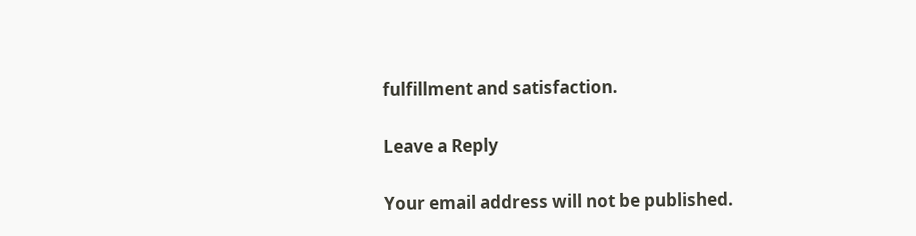fulfillment and satisfaction.

Leave a Reply

Your email address will not be published.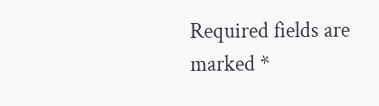Required fields are marked *